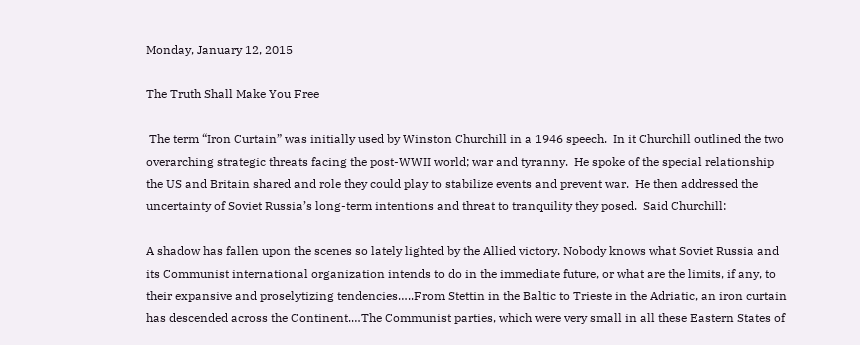Monday, January 12, 2015

The Truth Shall Make You Free

 The term “Iron Curtain” was initially used by Winston Churchill in a 1946 speech.  In it Churchill outlined the two overarching strategic threats facing the post-WWII world; war and tyranny.  He spoke of the special relationship the US and Britain shared and role they could play to stabilize events and prevent war.  He then addressed the uncertainty of Soviet Russia’s long-term intentions and threat to tranquility they posed.  Said Churchill:

A shadow has fallen upon the scenes so lately lighted by the Allied victory. Nobody knows what Soviet Russia and its Communist international organization intends to do in the immediate future, or what are the limits, if any, to their expansive and proselytizing tendencies…..From Stettin in the Baltic to Trieste in the Adriatic, an iron curtain has descended across the Continent.…The Communist parties, which were very small in all these Eastern States of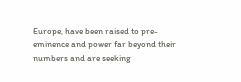Europe, have been raised to pre-eminence and power far beyond their numbers and are seeking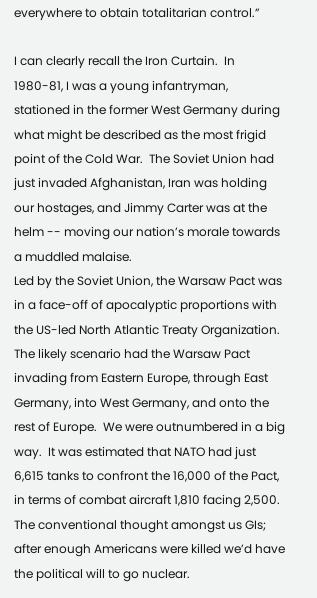everywhere to obtain totalitarian control.”

I can clearly recall the Iron Curtain.  In 1980-81, I was a young infantryman, stationed in the former West Germany during what might be described as the most frigid point of the Cold War.  The Soviet Union had just invaded Afghanistan, Iran was holding our hostages, and Jimmy Carter was at the helm -- moving our nation’s morale towards a muddled malaise.
Led by the Soviet Union, the Warsaw Pact was in a face-off of apocalyptic proportions with the US-led North Atlantic Treaty Organization.   The likely scenario had the Warsaw Pact invading from Eastern Europe, through East Germany, into West Germany, and onto the rest of Europe.  We were outnumbered in a big way.  It was estimated that NATO had just 6,615 tanks to confront the 16,000 of the Pact, in terms of combat aircraft 1,810 facing 2,500.   The conventional thought amongst us GIs; after enough Americans were killed we’d have the political will to go nuclear.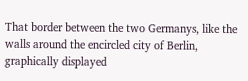That border between the two Germanys, like the walls around the encircled city of Berlin, graphically displayed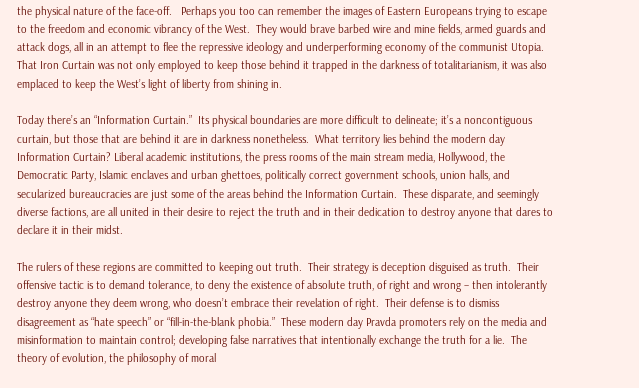the physical nature of the face-off.   Perhaps you too can remember the images of Eastern Europeans trying to escape to the freedom and economic vibrancy of the West.  They would brave barbed wire and mine fields, armed guards and attack dogs, all in an attempt to flee the repressive ideology and underperforming economy of the communist Utopia.   That Iron Curtain was not only employed to keep those behind it trapped in the darkness of totalitarianism, it was also emplaced to keep the West’s light of liberty from shining in.

Today there’s an “Information Curtain.”  Its physical boundaries are more difficult to delineate; it’s a noncontiguous curtain, but those that are behind it are in darkness nonetheless.  What territory lies behind the modern day Information Curtain? Liberal academic institutions, the press rooms of the main stream media, Hollywood, the Democratic Party, Islamic enclaves and urban ghettoes, politically correct government schools, union halls, and secularized bureaucracies are just some of the areas behind the Information Curtain.  These disparate, and seemingly diverse factions, are all united in their desire to reject the truth and in their dedication to destroy anyone that dares to declare it in their midst.

The rulers of these regions are committed to keeping out truth.  Their strategy is deception disguised as truth.  Their offensive tactic is to demand tolerance, to deny the existence of absolute truth, of right and wrong – then intolerantly destroy anyone they deem wrong, who doesn’t embrace their revelation of right.  Their defense is to dismiss disagreement as “hate speech” or “fill-in-the-blank phobia.”  These modern day Pravda promoters rely on the media and misinformation to maintain control; developing false narratives that intentionally exchange the truth for a lie.  The theory of evolution, the philosophy of moral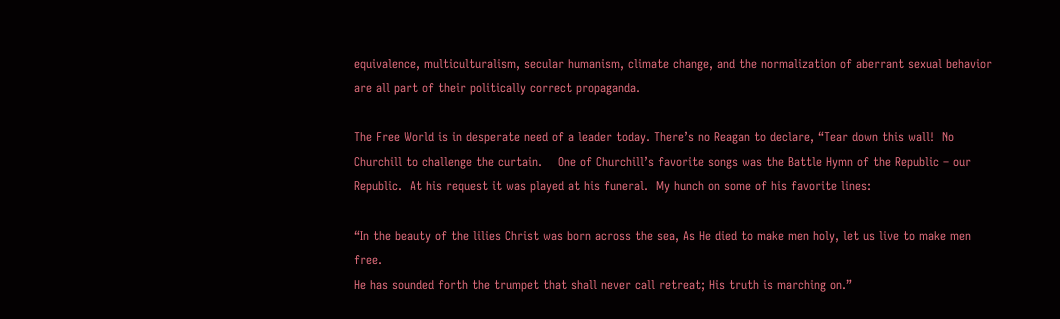equivalence, multiculturalism, secular humanism, climate change, and the normalization of aberrant sexual behavior are all part of their politically correct propaganda.

The Free World is in desperate need of a leader today. There’s no Reagan to declare, “Tear down this wall!  No Churchill to challenge the curtain.    One of Churchill’s favorite songs was the Battle Hymn of the Republic – our Republic.  At his request it was played at his funeral.  My hunch on some of his favorite lines:

“In the beauty of the lilies Christ was born across the sea, As He died to make men holy, let us live to make men free.
He has sounded forth the trumpet that shall never call retreat; His truth is marching on.”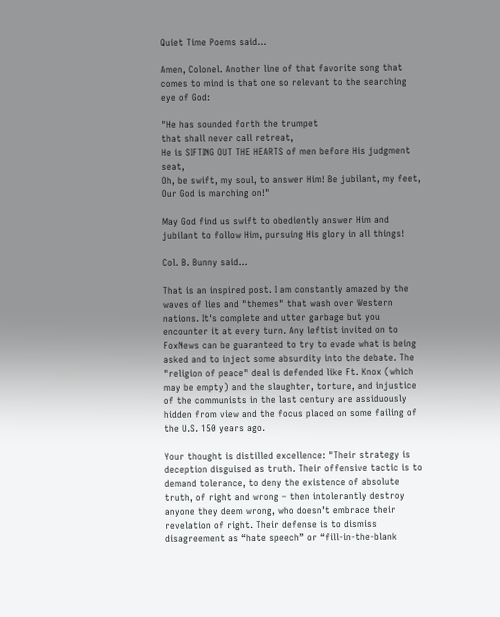Quiet Time Poems said...

Amen, Colonel. Another line of that favorite song that comes to mind is that one so relevant to the searching eye of God:

"He has sounded forth the trumpet
that shall never call retreat,
He is SIFTING OUT THE HEARTS of men before His judgment seat,
Oh, be swift, my soul, to answer Him! Be jubilant, my feet,
Our God is marching on!"

May God find us swift to obediently answer Him and jubilant to follow Him, pursuing His glory in all things!

Col. B. Bunny said...

That is an inspired post. I am constantly amazed by the waves of lies and "themes" that wash over Western nations. It's complete and utter garbage but you encounter it at every turn. Any leftist invited on to FoxNews can be guaranteed to try to evade what is being asked and to inject some absurdity into the debate. The "religion of peace" deal is defended like Ft. Knox (which may be empty) and the slaughter, torture, and injustice of the communists in the last century are assiduously hidden from view and the focus placed on some failing of the U.S. 150 years ago.

Your thought is distilled excellence: "Their strategy is deception disguised as truth. Their offensive tactic is to demand tolerance, to deny the existence of absolute truth, of right and wrong – then intolerantly destroy anyone they deem wrong, who doesn’t embrace their revelation of right. Their defense is to dismiss disagreement as “hate speech” or “fill-in-the-blank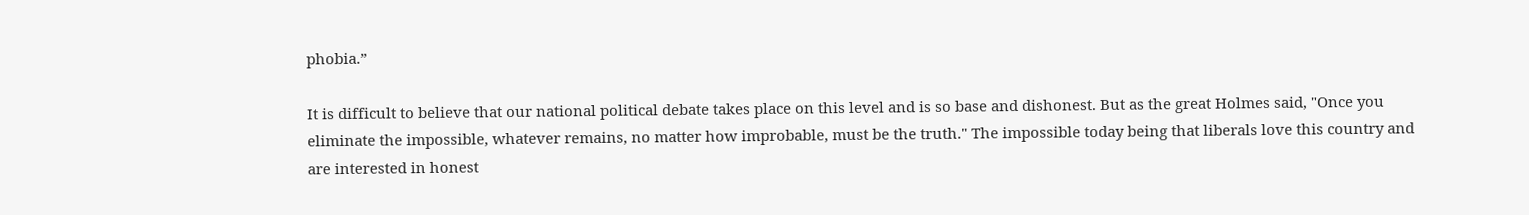phobia.”

It is difficult to believe that our national political debate takes place on this level and is so base and dishonest. But as the great Holmes said, "Once you eliminate the impossible, whatever remains, no matter how improbable, must be the truth." The impossible today being that liberals love this country and are interested in honest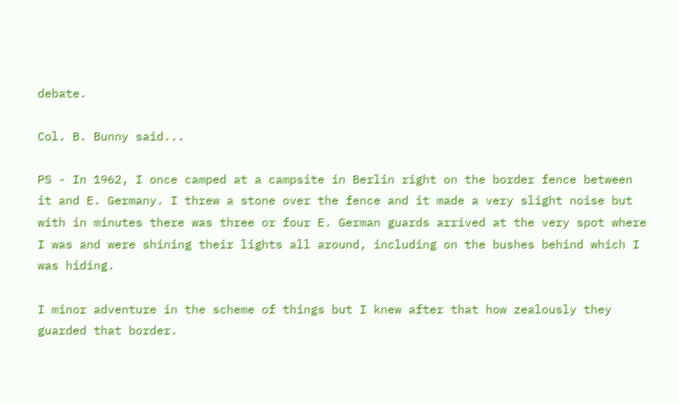debate.

Col. B. Bunny said...

PS - In 1962, I once camped at a campsite in Berlin right on the border fence between it and E. Germany. I threw a stone over the fence and it made a very slight noise but with in minutes there was three or four E. German guards arrived at the very spot where I was and were shining their lights all around, including on the bushes behind which I was hiding.

I minor adventure in the scheme of things but I knew after that how zealously they guarded that border.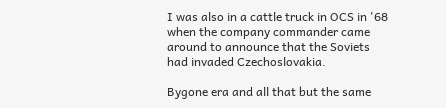I was also in a cattle truck in OCS in '68 when the company commander came around to announce that the Soviets had invaded Czechoslovakia.

Bygone era and all that but the same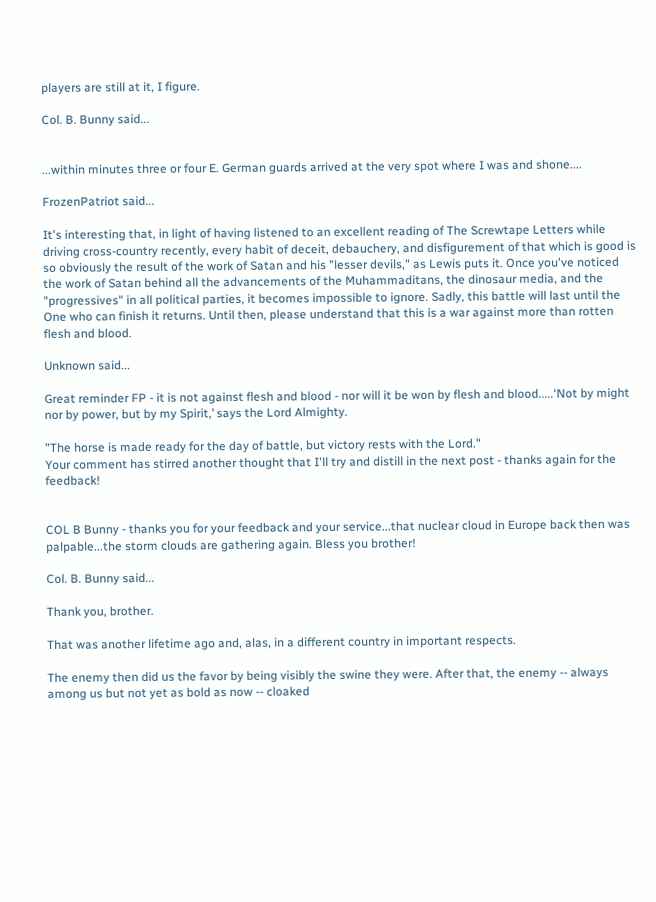players are still at it, I figure.

Col. B. Bunny said...


...within minutes three or four E. German guards arrived at the very spot where I was and shone....

FrozenPatriot said...

It's interesting that, in light of having listened to an excellent reading of The Screwtape Letters while driving cross-country recently, every habit of deceit, debauchery, and disfigurement of that which is good is so obviously the result of the work of Satan and his "lesser devils," as Lewis puts it. Once you've noticed the work of Satan behind all the advancements of the Muhammaditans, the dinosaur media, and the "progressives" in all political parties, it becomes impossible to ignore. Sadly, this battle will last until the One who can finish it returns. Until then, please understand that this is a war against more than rotten flesh and blood.

Unknown said...

Great reminder FP - it is not against flesh and blood - nor will it be won by flesh and blood.....‘Not by might nor by power, but by my Spirit,’ says the Lord Almighty.

"The horse is made ready for the day of battle, but victory rests with the Lord."
Your comment has stirred another thought that I'll try and distill in the next post - thanks again for the feedback!


COL B Bunny - thanks you for your feedback and your service...that nuclear cloud in Europe back then was palpable...the storm clouds are gathering again. Bless you brother!

Col. B. Bunny said...

Thank you, brother.

That was another lifetime ago and, alas, in a different country in important respects.

The enemy then did us the favor by being visibly the swine they were. After that, the enemy -- always among us but not yet as bold as now -- cloaked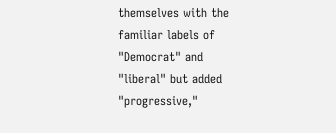themselves with the familiar labels of "Democrat" and "liberal" but added "progressive,"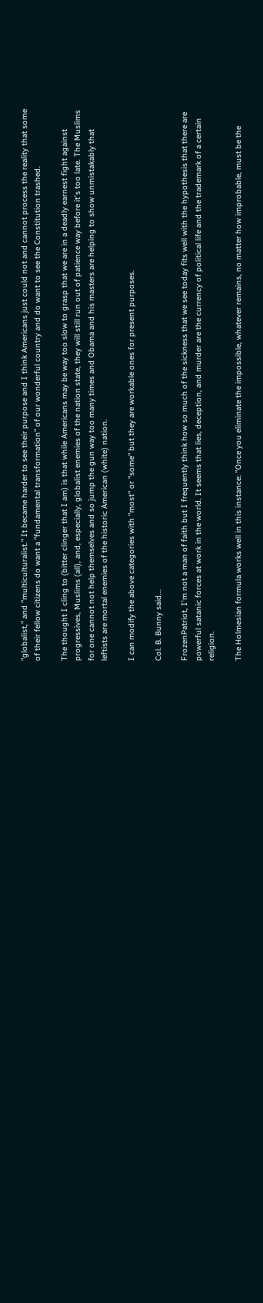"globalist," and "multiculturalist." It became harder to see their purpose and I think Americans just could not and cannot process the reality that some of their fellow citizens do want a "fundamental transformation" of our wonderful country and do want to see the Constitution trashed.

The thought I cling to (bitter clinger that I am) is that while Americans may be way too slow to grasp that we are in a deadly earnest fight against progressives, Muslims (all), and, especially, globalist enemies of the nation state, they will still run out of patience way before it's too late. The Muslims for one cannot not help themselves and so jump the gun way too many times and Obama and his masters are helping to show unmistakably that leftists are mortal enemies of the historic American (white) nation.

I can modify the above categories with "most" or "some" but they are workable ones for present purposes.

Col. B. Bunny said...

FrozenPatriot, I'm not a man of faith but I frequently think how so much of the sickness that we see today fits well with the hypothesis that there are powerful satanic forces at work in the world. It seems that lies, deception, and murder are the currency of political life and the trademark of a certain religion.

The Holmesian formula works well in this instance: "Once you eliminate the impossible, whatever remains, no matter how improbable, must be the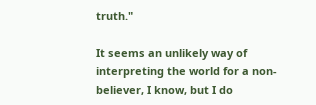truth."

It seems an unlikely way of interpreting the world for a non-believer, I know, but I do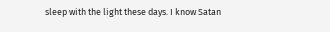sleep with the light these days. I know Satan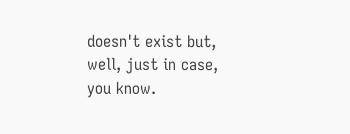doesn't exist but, well, just in case, you know.